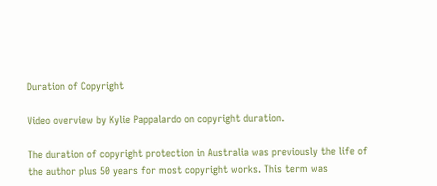Duration of Copyright

Video overview by Kylie Pappalardo on copyright duration.

The duration of copyright protection in Australia was previously the life of the author plus 50 years for most copyright works. This term was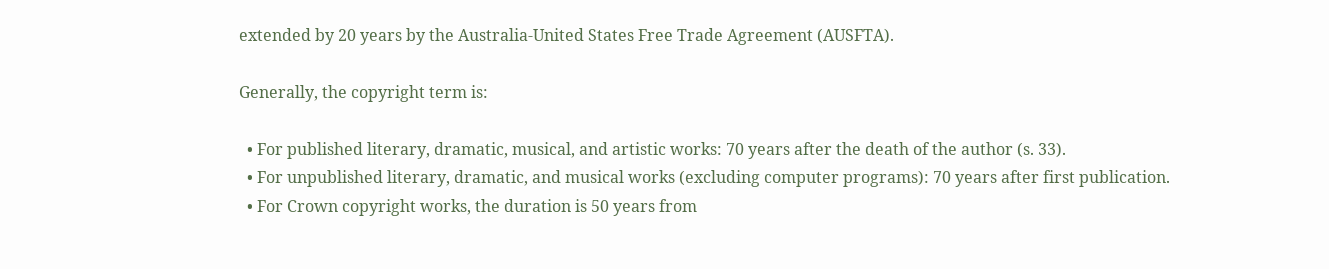extended by 20 years by the Australia-United States Free Trade Agreement (AUSFTA).

Generally, the copyright term is:

  • For published literary, dramatic, musical, and artistic works: 70 years after the death of the author (s. 33).
  • For unpublished literary, dramatic, and musical works (excluding computer programs): 70 years after first publication.
  • For Crown copyright works, the duration is 50 years from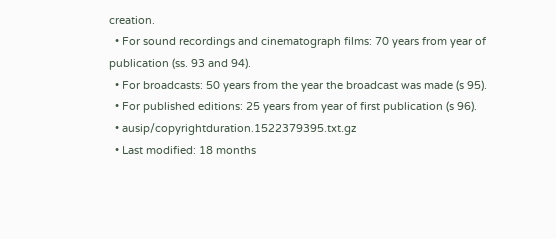creation.
  • For sound recordings and cinematograph films: 70 years from year of publication (ss. 93 and 94).
  • For broadcasts: 50 years from the year the broadcast was made (s 95).
  • For published editions: 25 years from year of first publication (s 96).
  • ausip/copyrightduration.1522379395.txt.gz
  • Last modified: 18 months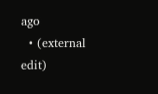ago
  • (external edit)